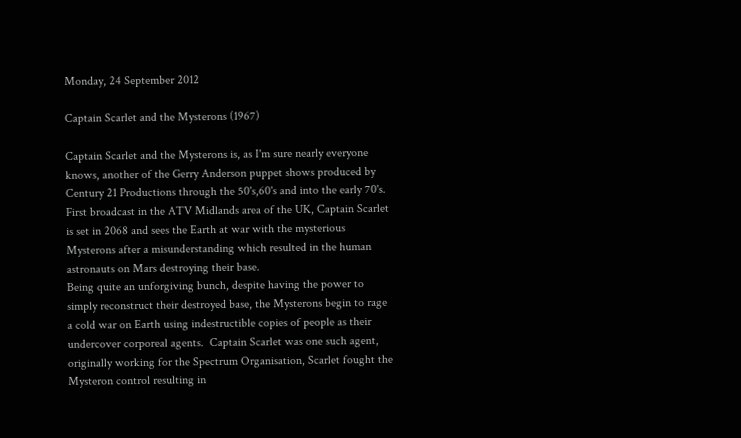Monday, 24 September 2012

Captain Scarlet and the Mysterons (1967)

Captain Scarlet and the Mysterons is, as I'm sure nearly everyone knows, another of the Gerry Anderson puppet shows produced by Century 21 Productions through the 50's,60's and into the early 70's.  First broadcast in the ATV Midlands area of the UK, Captain Scarlet is set in 2068 and sees the Earth at war with the mysterious Mysterons after a misunderstanding which resulted in the human astronauts on Mars destroying their base.
Being quite an unforgiving bunch, despite having the power to simply reconstruct their destroyed base, the Mysterons begin to rage a cold war on Earth using indestructible copies of people as their undercover corporeal agents.  Captain Scarlet was one such agent, originally working for the Spectrum Organisation, Scarlet fought the Mysteron control resulting in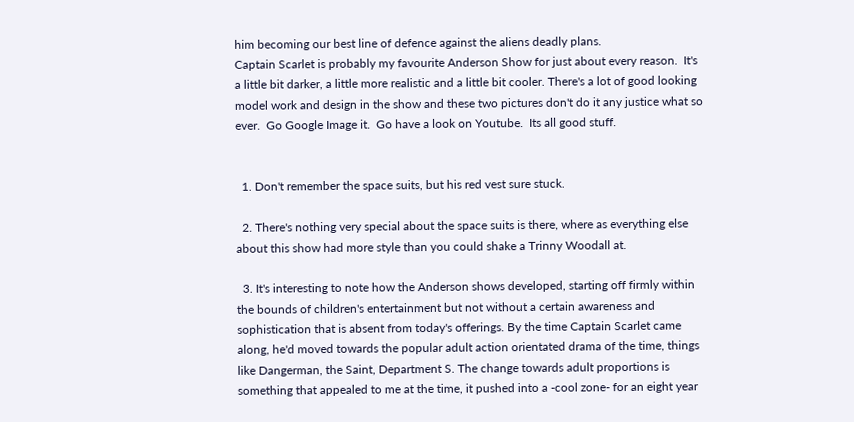him becoming our best line of defence against the aliens deadly plans.
Captain Scarlet is probably my favourite Anderson Show for just about every reason.  It's a little bit darker, a little more realistic and a little bit cooler. There's a lot of good looking model work and design in the show and these two pictures don't do it any justice what so ever.  Go Google Image it.  Go have a look on Youtube.  Its all good stuff.


  1. Don't remember the space suits, but his red vest sure stuck.

  2. There's nothing very special about the space suits is there, where as everything else about this show had more style than you could shake a Trinny Woodall at.

  3. It's interesting to note how the Anderson shows developed, starting off firmly within the bounds of children's entertainment but not without a certain awareness and sophistication that is absent from today's offerings. By the time Captain Scarlet came along, he'd moved towards the popular adult action orientated drama of the time, things like Dangerman, the Saint, Department S. The change towards adult proportions is something that appealed to me at the time, it pushed into a -cool zone- for an eight year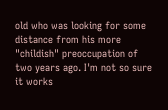old who was looking for some distance from his more "childish" preoccupation of two years ago. I'm not so sure it works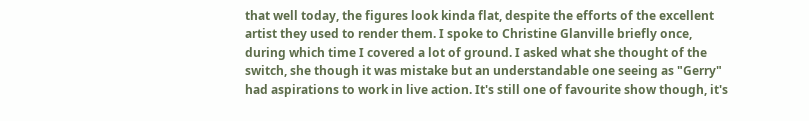that well today, the figures look kinda flat, despite the efforts of the excellent artist they used to render them. I spoke to Christine Glanville briefly once, during which time I covered a lot of ground. I asked what she thought of the switch, she though it was mistake but an understandable one seeing as "Gerry" had aspirations to work in live action. It's still one of favourite show though, it's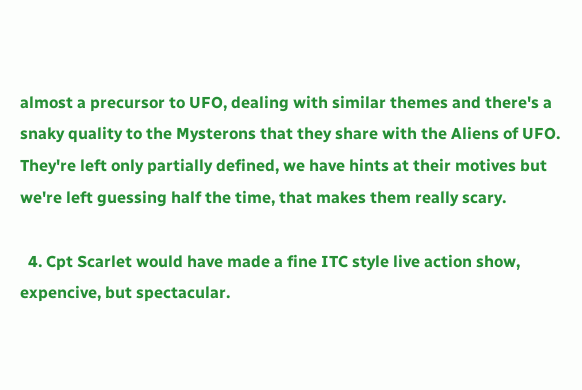almost a precursor to UFO, dealing with similar themes and there's a snaky quality to the Mysterons that they share with the Aliens of UFO. They're left only partially defined, we have hints at their motives but we're left guessing half the time, that makes them really scary.

  4. Cpt Scarlet would have made a fine ITC style live action show, expencive, but spectacular.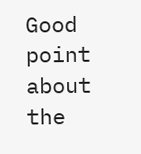Good point about the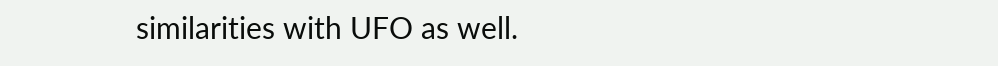similarities with UFO as well.